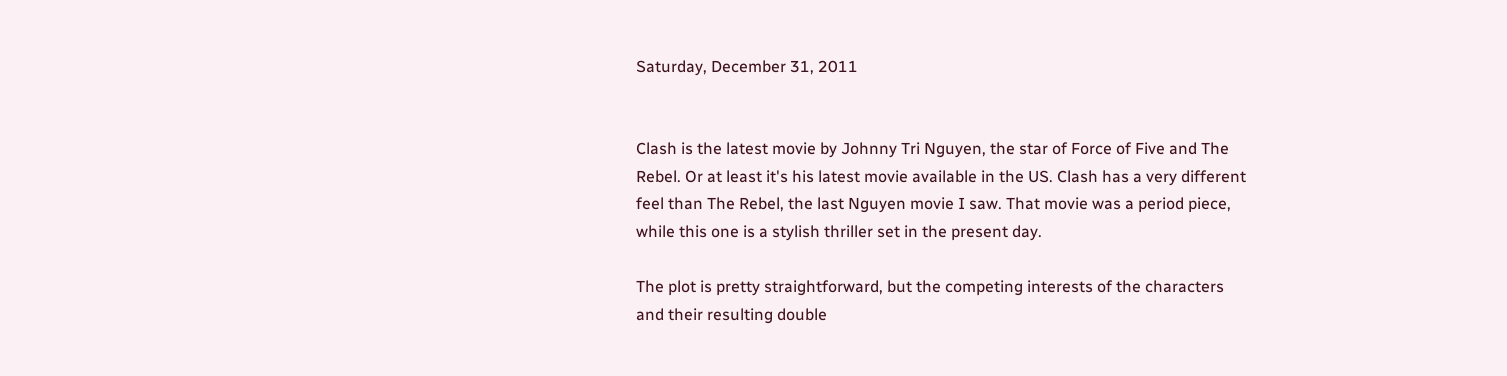Saturday, December 31, 2011


Clash is the latest movie by Johnny Tri Nguyen, the star of Force of Five and The Rebel. Or at least it's his latest movie available in the US. Clash has a very different feel than The Rebel, the last Nguyen movie I saw. That movie was a period piece, while this one is a stylish thriller set in the present day.

The plot is pretty straightforward, but the competing interests of the characters and their resulting double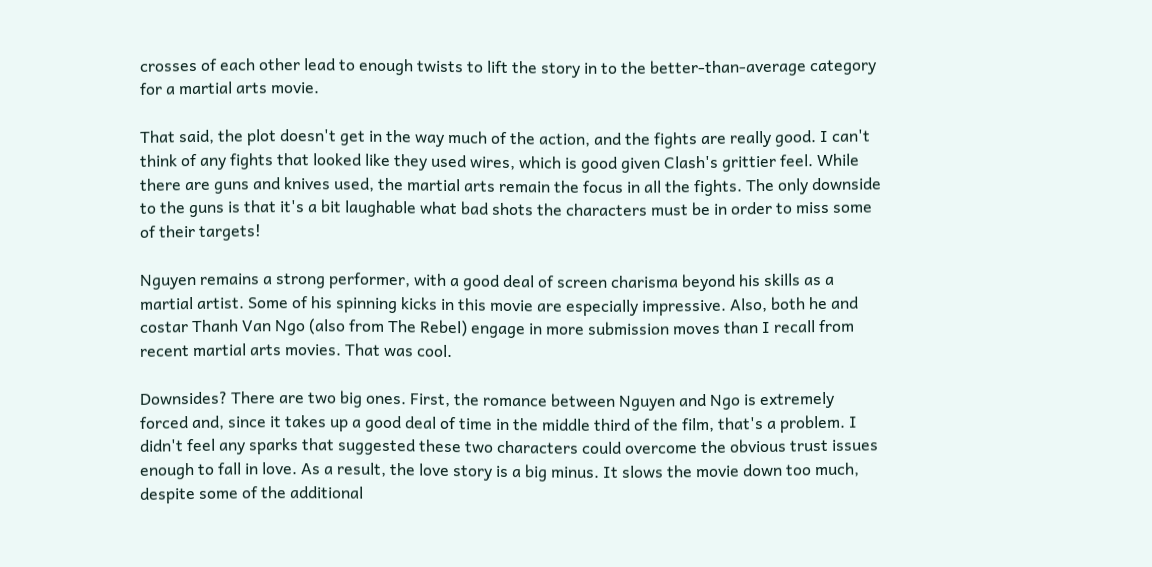crosses of each other lead to enough twists to lift the story in to the better-than-average category for a martial arts movie.

That said, the plot doesn't get in the way much of the action, and the fights are really good. I can't think of any fights that looked like they used wires, which is good given Clash's grittier feel. While there are guns and knives used, the martial arts remain the focus in all the fights. The only downside to the guns is that it's a bit laughable what bad shots the characters must be in order to miss some of their targets!

Nguyen remains a strong performer, with a good deal of screen charisma beyond his skills as a martial artist. Some of his spinning kicks in this movie are especially impressive. Also, both he and costar Thanh Van Ngo (also from The Rebel) engage in more submission moves than I recall from recent martial arts movies. That was cool.

Downsides? There are two big ones. First, the romance between Nguyen and Ngo is extremely forced and, since it takes up a good deal of time in the middle third of the film, that's a problem. I didn't feel any sparks that suggested these two characters could overcome the obvious trust issues enough to fall in love. As a result, the love story is a big minus. It slows the movie down too much, despite some of the additional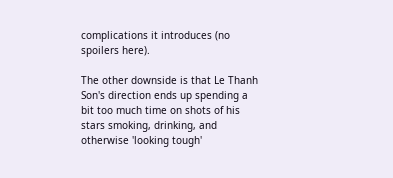complications it introduces (no spoilers here).

The other downside is that Le Thanh Son's direction ends up spending a bit too much time on shots of his stars smoking, drinking, and otherwise 'looking tough'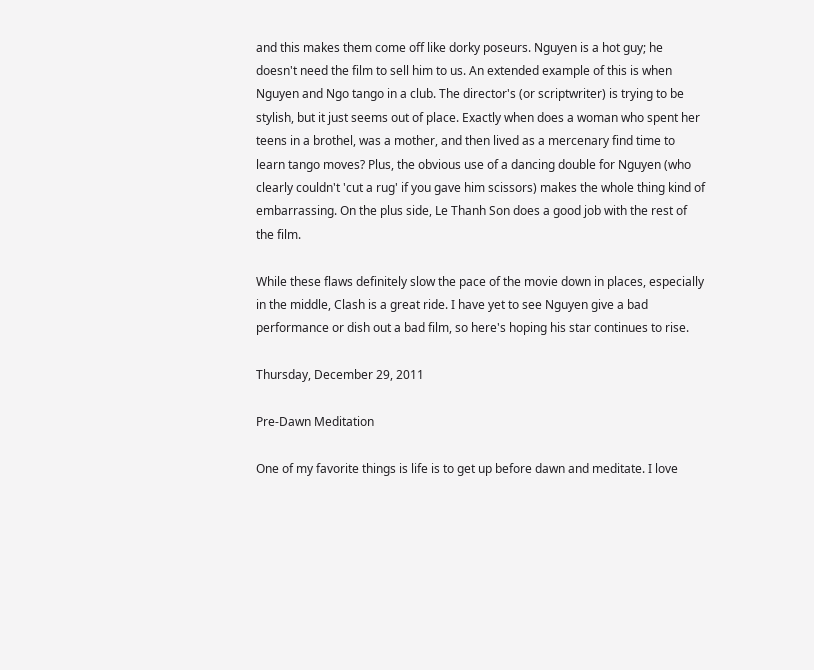and this makes them come off like dorky poseurs. Nguyen is a hot guy; he doesn't need the film to sell him to us. An extended example of this is when Nguyen and Ngo tango in a club. The director's (or scriptwriter) is trying to be stylish, but it just seems out of place. Exactly when does a woman who spent her teens in a brothel, was a mother, and then lived as a mercenary find time to learn tango moves? Plus, the obvious use of a dancing double for Nguyen (who clearly couldn't 'cut a rug' if you gave him scissors) makes the whole thing kind of embarrassing. On the plus side, Le Thanh Son does a good job with the rest of the film.

While these flaws definitely slow the pace of the movie down in places, especially in the middle, Clash is a great ride. I have yet to see Nguyen give a bad performance or dish out a bad film, so here's hoping his star continues to rise.

Thursday, December 29, 2011

Pre-Dawn Meditation

One of my favorite things is life is to get up before dawn and meditate. I love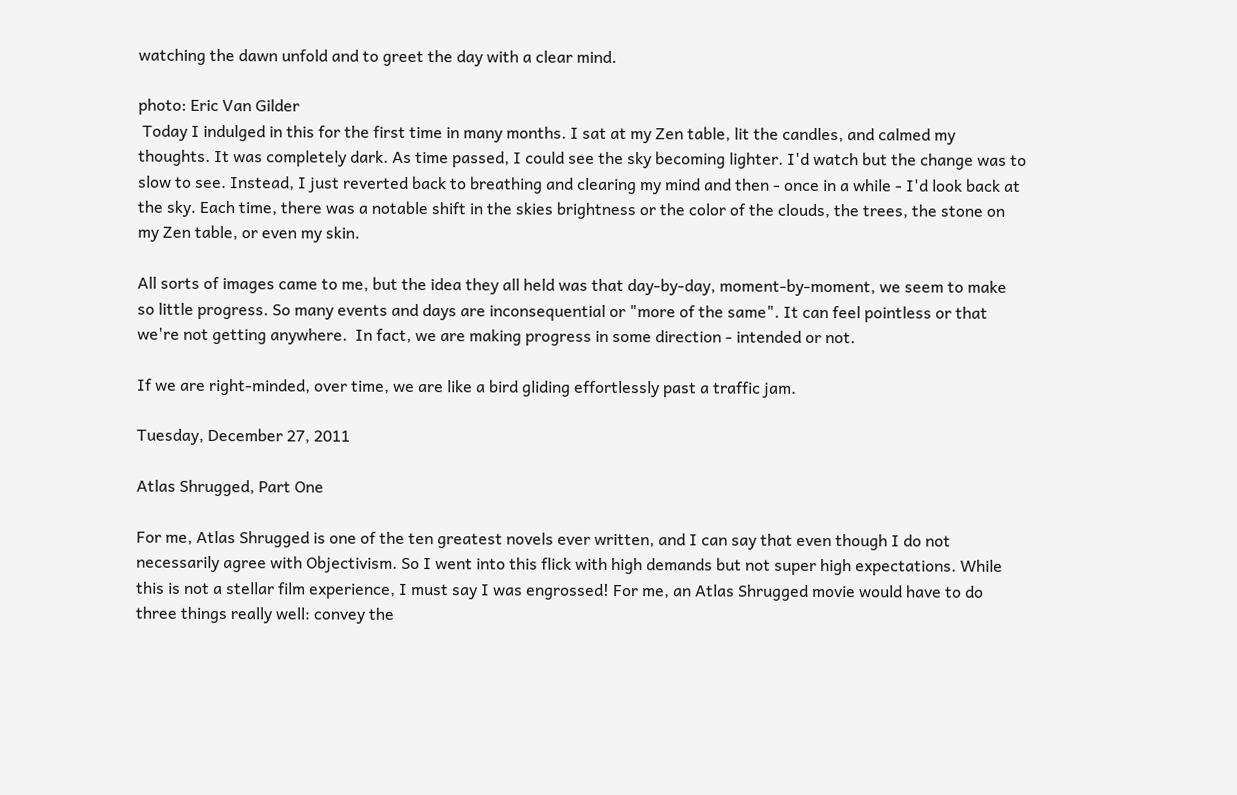watching the dawn unfold and to greet the day with a clear mind.

photo: Eric Van Gilder
 Today I indulged in this for the first time in many months. I sat at my Zen table, lit the candles, and calmed my thoughts. It was completely dark. As time passed, I could see the sky becoming lighter. I'd watch but the change was to slow to see. Instead, I just reverted back to breathing and clearing my mind and then - once in a while - I'd look back at the sky. Each time, there was a notable shift in the skies brightness or the color of the clouds, the trees, the stone on my Zen table, or even my skin.

All sorts of images came to me, but the idea they all held was that day-by-day, moment-by-moment, we seem to make so little progress. So many events and days are inconsequential or "more of the same". It can feel pointless or that we're not getting anywhere.  In fact, we are making progress in some direction - intended or not.

If we are right-minded, over time, we are like a bird gliding effortlessly past a traffic jam.

Tuesday, December 27, 2011

Atlas Shrugged, Part One

For me, Atlas Shrugged is one of the ten greatest novels ever written, and I can say that even though I do not necessarily agree with Objectivism. So I went into this flick with high demands but not super high expectations. While this is not a stellar film experience, I must say I was engrossed! For me, an Atlas Shrugged movie would have to do three things really well: convey the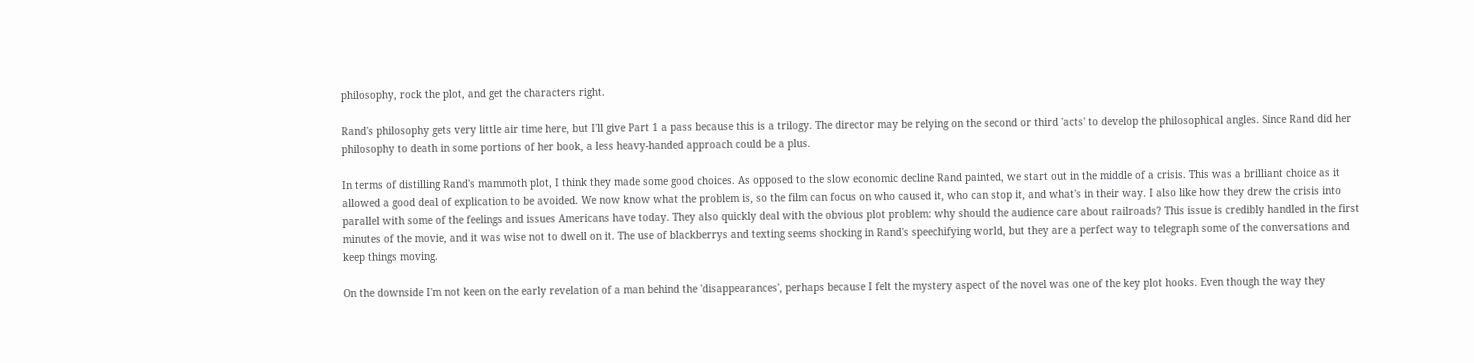philosophy, rock the plot, and get the characters right.

Rand's philosophy gets very little air time here, but I'll give Part 1 a pass because this is a trilogy. The director may be relying on the second or third 'acts' to develop the philosophical angles. Since Rand did her philosophy to death in some portions of her book, a less heavy-handed approach could be a plus.

In terms of distilling Rand's mammoth plot, I think they made some good choices. As opposed to the slow economic decline Rand painted, we start out in the middle of a crisis. This was a brilliant choice as it allowed a good deal of explication to be avoided. We now know what the problem is, so the film can focus on who caused it, who can stop it, and what's in their way. I also like how they drew the crisis into parallel with some of the feelings and issues Americans have today. They also quickly deal with the obvious plot problem: why should the audience care about railroads? This issue is credibly handled in the first minutes of the movie, and it was wise not to dwell on it. The use of blackberrys and texting seems shocking in Rand's speechifying world, but they are a perfect way to telegraph some of the conversations and keep things moving.

On the downside I'm not keen on the early revelation of a man behind the 'disappearances', perhaps because I felt the mystery aspect of the novel was one of the key plot hooks. Even though the way they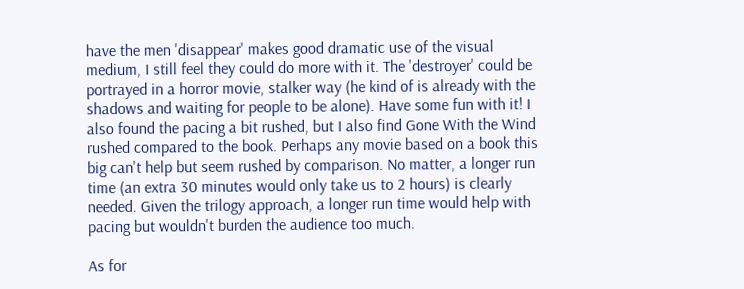have the men 'disappear' makes good dramatic use of the visual medium, I still feel they could do more with it. The 'destroyer' could be portrayed in a horror movie, stalker way (he kind of is already with the shadows and waiting for people to be alone). Have some fun with it! I also found the pacing a bit rushed, but I also find Gone With the Wind rushed compared to the book. Perhaps any movie based on a book this big can't help but seem rushed by comparison. No matter, a longer run time (an extra 30 minutes would only take us to 2 hours) is clearly needed. Given the trilogy approach, a longer run time would help with pacing but wouldn't burden the audience too much.

As for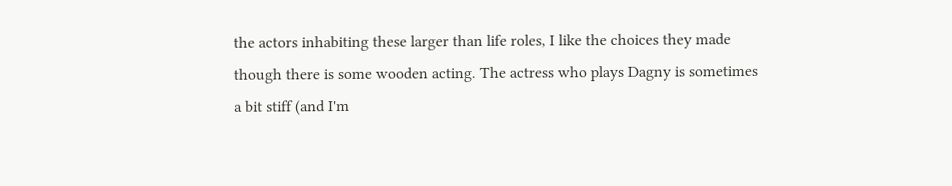the actors inhabiting these larger than life roles, I like the choices they made though there is some wooden acting. The actress who plays Dagny is sometimes a bit stiff (and I'm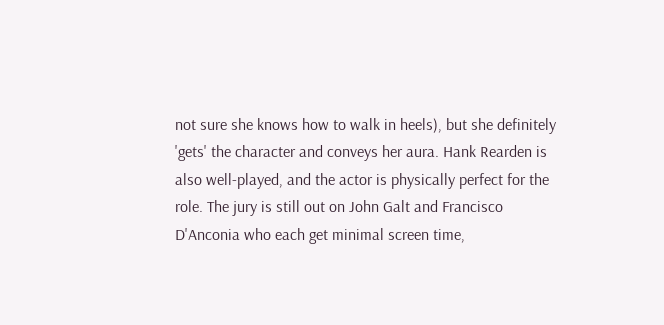not sure she knows how to walk in heels), but she definitely 'gets' the character and conveys her aura. Hank Rearden is also well-played, and the actor is physically perfect for the role. The jury is still out on John Galt and Francisco D'Anconia who each get minimal screen time,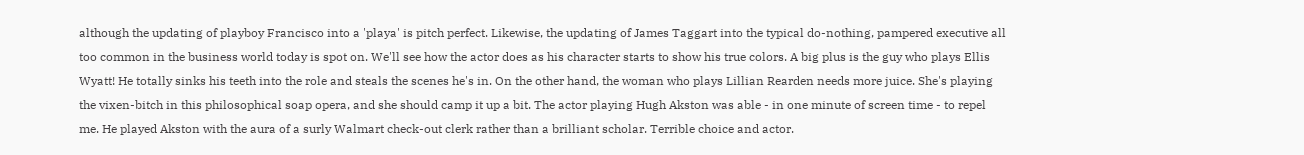although the updating of playboy Francisco into a 'playa' is pitch perfect. Likewise, the updating of James Taggart into the typical do-nothing, pampered executive all too common in the business world today is spot on. We'll see how the actor does as his character starts to show his true colors. A big plus is the guy who plays Ellis Wyatt! He totally sinks his teeth into the role and steals the scenes he's in. On the other hand, the woman who plays Lillian Rearden needs more juice. She's playing the vixen-bitch in this philosophical soap opera, and she should camp it up a bit. The actor playing Hugh Akston was able - in one minute of screen time - to repel me. He played Akston with the aura of a surly Walmart check-out clerk rather than a brilliant scholar. Terrible choice and actor.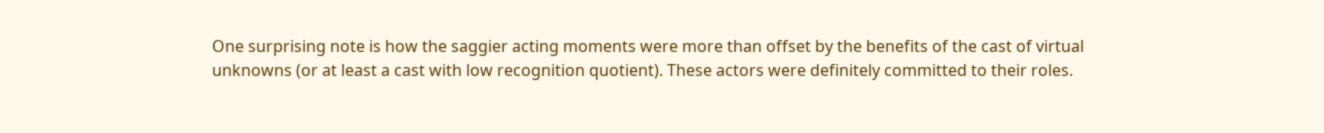One surprising note is how the saggier acting moments were more than offset by the benefits of the cast of virtual unknowns (or at least a cast with low recognition quotient). These actors were definitely committed to their roles.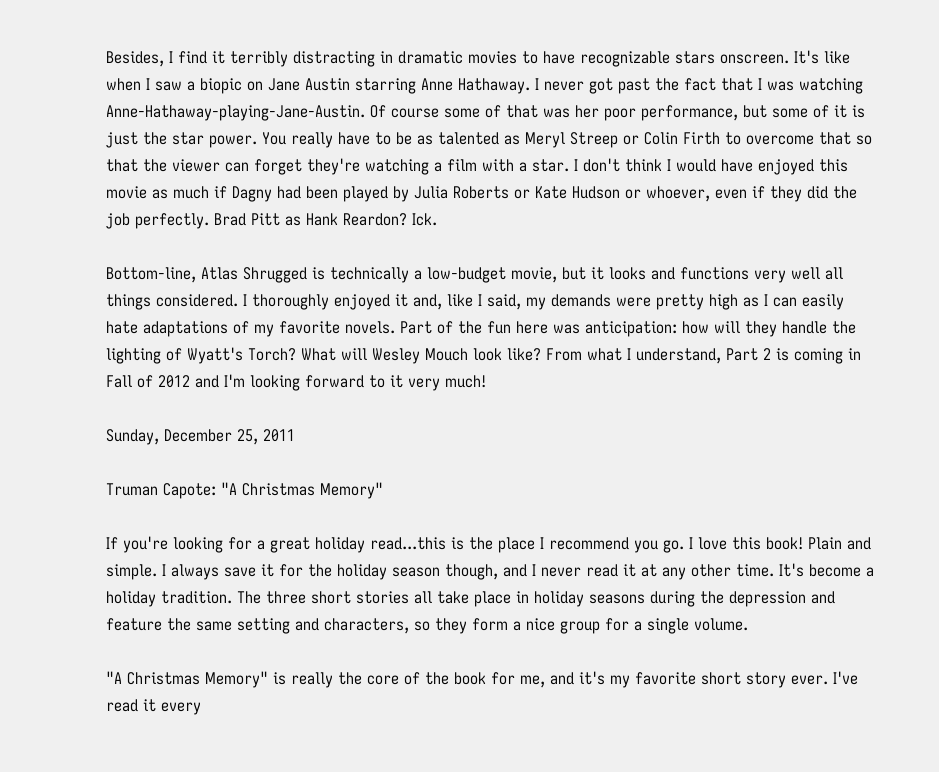Besides, I find it terribly distracting in dramatic movies to have recognizable stars onscreen. It's like when I saw a biopic on Jane Austin starring Anne Hathaway. I never got past the fact that I was watching Anne-Hathaway-playing-Jane-Austin. Of course some of that was her poor performance, but some of it is just the star power. You really have to be as talented as Meryl Streep or Colin Firth to overcome that so that the viewer can forget they're watching a film with a star. I don't think I would have enjoyed this movie as much if Dagny had been played by Julia Roberts or Kate Hudson or whoever, even if they did the job perfectly. Brad Pitt as Hank Reardon? Ick.

Bottom-line, Atlas Shrugged is technically a low-budget movie, but it looks and functions very well all things considered. I thoroughly enjoyed it and, like I said, my demands were pretty high as I can easily hate adaptations of my favorite novels. Part of the fun here was anticipation: how will they handle the lighting of Wyatt's Torch? What will Wesley Mouch look like? From what I understand, Part 2 is coming in Fall of 2012 and I'm looking forward to it very much!

Sunday, December 25, 2011

Truman Capote: "A Christmas Memory"

If you're looking for a great holiday read...this is the place I recommend you go. I love this book! Plain and simple. I always save it for the holiday season though, and I never read it at any other time. It's become a holiday tradition. The three short stories all take place in holiday seasons during the depression and feature the same setting and characters, so they form a nice group for a single volume.

"A Christmas Memory" is really the core of the book for me, and it's my favorite short story ever. I've read it every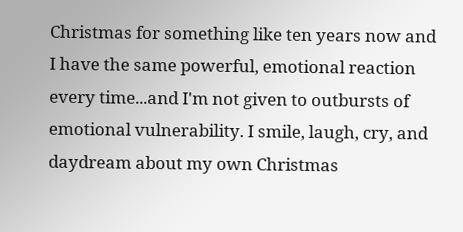Christmas for something like ten years now and I have the same powerful, emotional reaction every time...and I'm not given to outbursts of emotional vulnerability. I smile, laugh, cry, and daydream about my own Christmas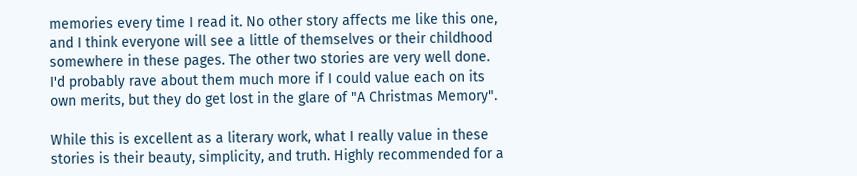memories every time I read it. No other story affects me like this one, and I think everyone will see a little of themselves or their childhood somewhere in these pages. The other two stories are very well done. I'd probably rave about them much more if I could value each on its own merits, but they do get lost in the glare of "A Christmas Memory".

While this is excellent as a literary work, what I really value in these stories is their beauty, simplicity, and truth. Highly recommended for a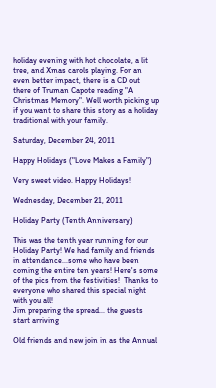holiday evening with hot chocolate, a lit tree, and Xmas carols playing. For an even better impact, there is a CD out there of Truman Capote reading "A Christmas Memory". Well worth picking up if you want to share this story as a holiday traditional with your family.

Saturday, December 24, 2011

Happy Holidays ("Love Makes a Family")

Very sweet video. Happy Holidays!

Wednesday, December 21, 2011

Holiday Party (Tenth Anniversary)

This was the tenth year running for our Holiday Party! We had family and friends in attendance...some who have been coming the entire ten years! Here's some of the pics from the festivities!  Thanks to everyone who shared this special night with you all!
Jim preparing the spread... the guests start arriving

Old friends and new join in as the Annual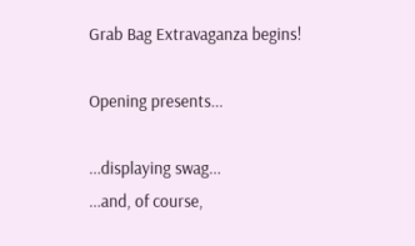Grab Bag Extravaganza begins!

Opening presents...

...displaying swag...
...and, of course,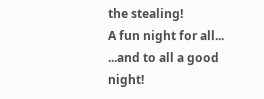the stealing!
A fun night for all...
...and to all a good night!